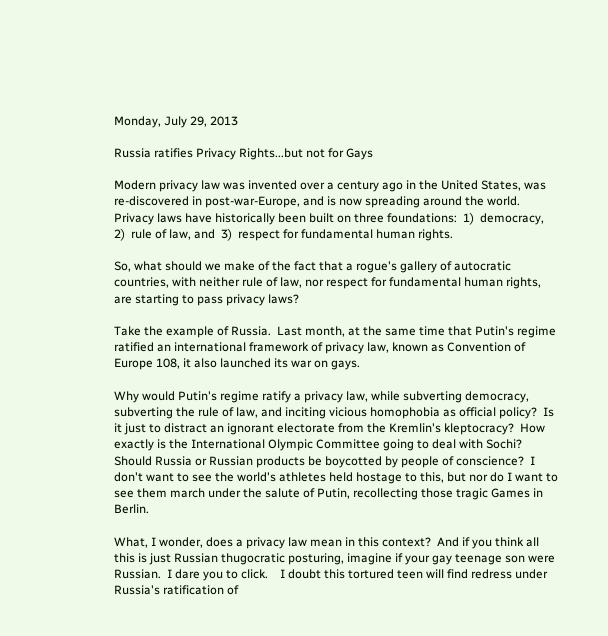Monday, July 29, 2013

Russia ratifies Privacy Rights...but not for Gays

Modern privacy law was invented over a century ago in the United States, was re-discovered in post-war-Europe, and is now spreading around the world.  Privacy laws have historically been built on three foundations:  1)  democracy,  2)  rule of law, and  3)  respect for fundamental human rights.

So, what should we make of the fact that a rogue's gallery of autocratic countries, with neither rule of law, nor respect for fundamental human rights, are starting to pass privacy laws?

Take the example of Russia.  Last month, at the same time that Putin's regime ratified an international framework of privacy law, known as Convention of Europe 108, it also launched its war on gays.

Why would Putin's regime ratify a privacy law, while subverting democracy, subverting the rule of law, and inciting vicious homophobia as official policy?  Is it just to distract an ignorant electorate from the Kremlin's kleptocracy?  How exactly is the International Olympic Committee going to deal with Sochi?  Should Russia or Russian products be boycotted by people of conscience?  I don't want to see the world's athletes held hostage to this, but nor do I want to see them march under the salute of Putin, recollecting those tragic Games in Berlin.

What, I wonder, does a privacy law mean in this context?  And if you think all this is just Russian thugocratic posturing, imagine if your gay teenage son were Russian.  I dare you to click.    I doubt this tortured teen will find redress under Russia's ratification of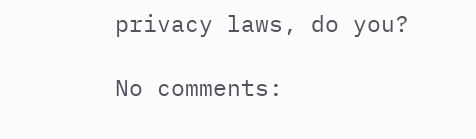privacy laws, do you?

No comments: